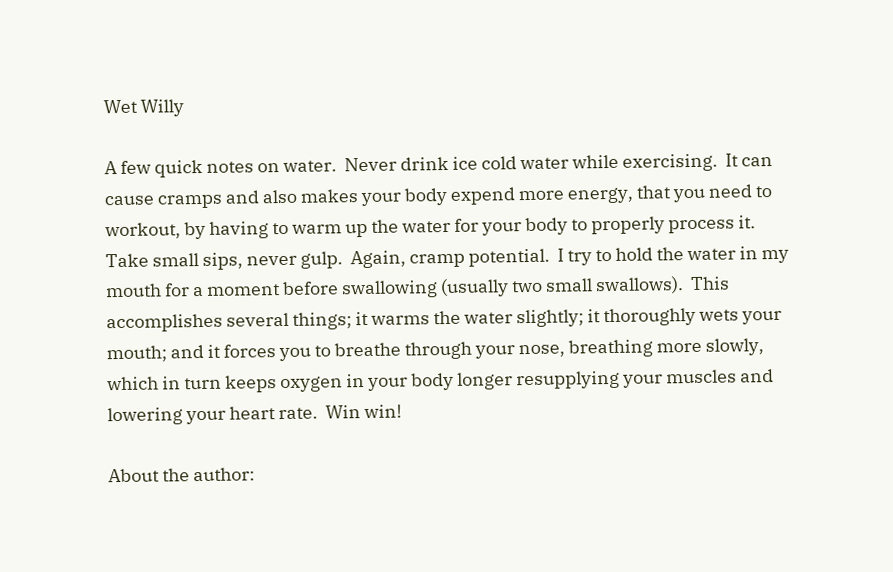Wet Willy

A few quick notes on water.  Never drink ice cold water while exercising.  It can cause cramps and also makes your body expend more energy, that you need to workout, by having to warm up the water for your body to properly process it.  Take small sips, never gulp.  Again, cramp potential.  I try to hold the water in my mouth for a moment before swallowing (usually two small swallows).  This accomplishes several things; it warms the water slightly; it thoroughly wets your mouth; and it forces you to breathe through your nose, breathing more slowly, which in turn keeps oxygen in your body longer resupplying your muscles and lowering your heart rate.  Win win!

About the author: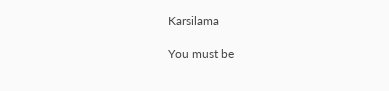Karsilama

You must be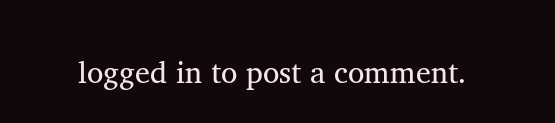logged in to post a comment.